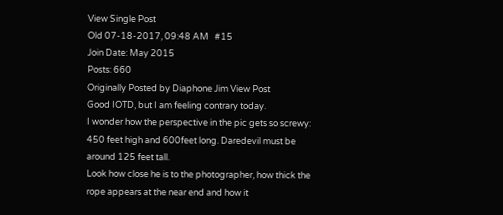View Single Post
Old 07-18-2017, 09:48 AM   #15
Join Date: May 2015
Posts: 660
Originally Posted by Diaphone Jim View Post
Good IOTD, but I am feeling contrary today.
I wonder how the perspective in the pic gets so screwy: 450 feet high and 600feet long. Daredevil must be around 125 feet tall.
Look how close he is to the photographer, how thick the rope appears at the near end and how it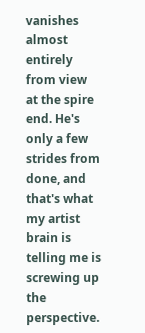vanishes almost entirely from view at the spire end. He's only a few strides from done, and that's what my artist brain is telling me is screwing up the perspective.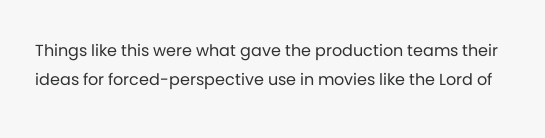Things like this were what gave the production teams their ideas for forced-perspective use in movies like the Lord of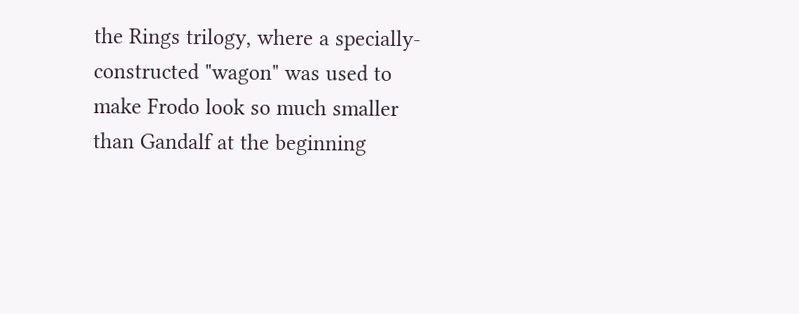the Rings trilogy, where a specially-constructed "wagon" was used to make Frodo look so much smaller than Gandalf at the beginning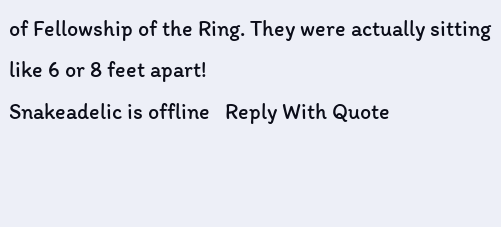of Fellowship of the Ring. They were actually sitting like 6 or 8 feet apart!
Snakeadelic is offline   Reply With Quote